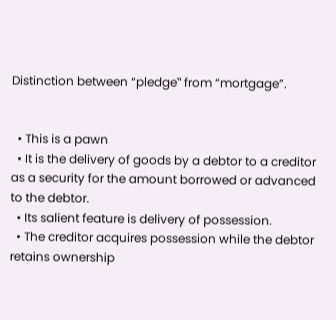Distinction between “pledge‟ from “mortgage”.


  • This is a pawn
  • It is the delivery of goods by a debtor to a creditor as a security for the amount borrowed or advanced to the debtor.
  • Its salient feature is delivery of possession.
  • The creditor acquires possession while the debtor retains ownership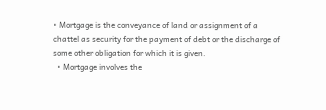• Mortgage is the conveyance of land or assignment of a chattel as security for the payment of debt or the discharge of some other obligation for which it is given.
  • Mortgage involves the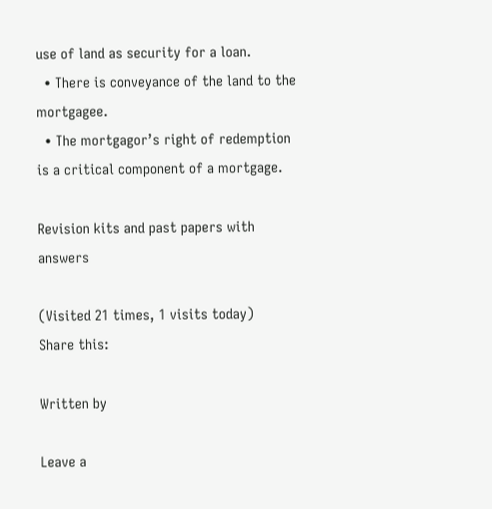use of land as security for a loan.
  • There is conveyance of the land to the mortgagee.
  • The mortgagor’s right of redemption is a critical component of a mortgage.

Revision kits and past papers with answers

(Visited 21 times, 1 visits today)
Share this:

Written by

Leave a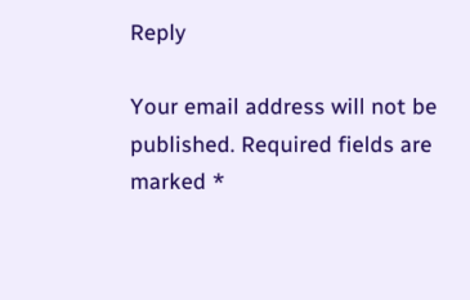Reply

Your email address will not be published. Required fields are marked *